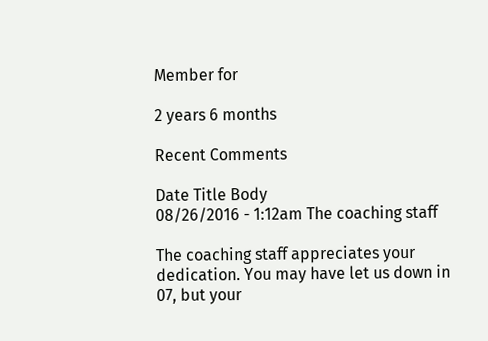Member for

2 years 6 months

Recent Comments

Date Title Body
08/26/2016 - 1:12am The coaching staff

The coaching staff appreciates your dedication. You may have let us down in 07, but your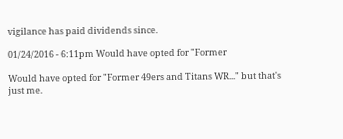vigilance has paid dividends since.

01/24/2016 - 6:11pm Would have opted for "Former

Would have opted for "Former 49ers and Titans WR..." but that's just me.